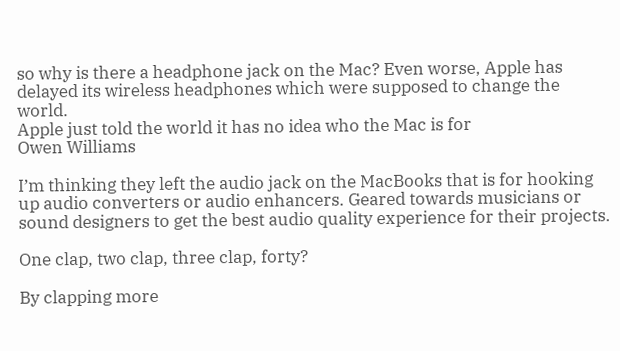so why is there a headphone jack on the Mac? Even worse, Apple has delayed its wireless headphones which were supposed to change the world.
Apple just told the world it has no idea who the Mac is for
Owen Williams

I’m thinking they left the audio jack on the MacBooks that is for hooking up audio converters or audio enhancers. Geared towards musicians or sound designers to get the best audio quality experience for their projects.

One clap, two clap, three clap, forty?

By clapping more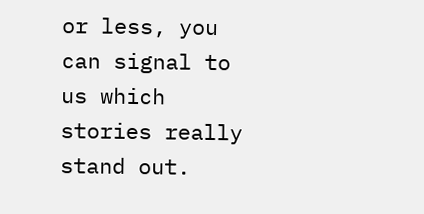or less, you can signal to us which stories really stand out.